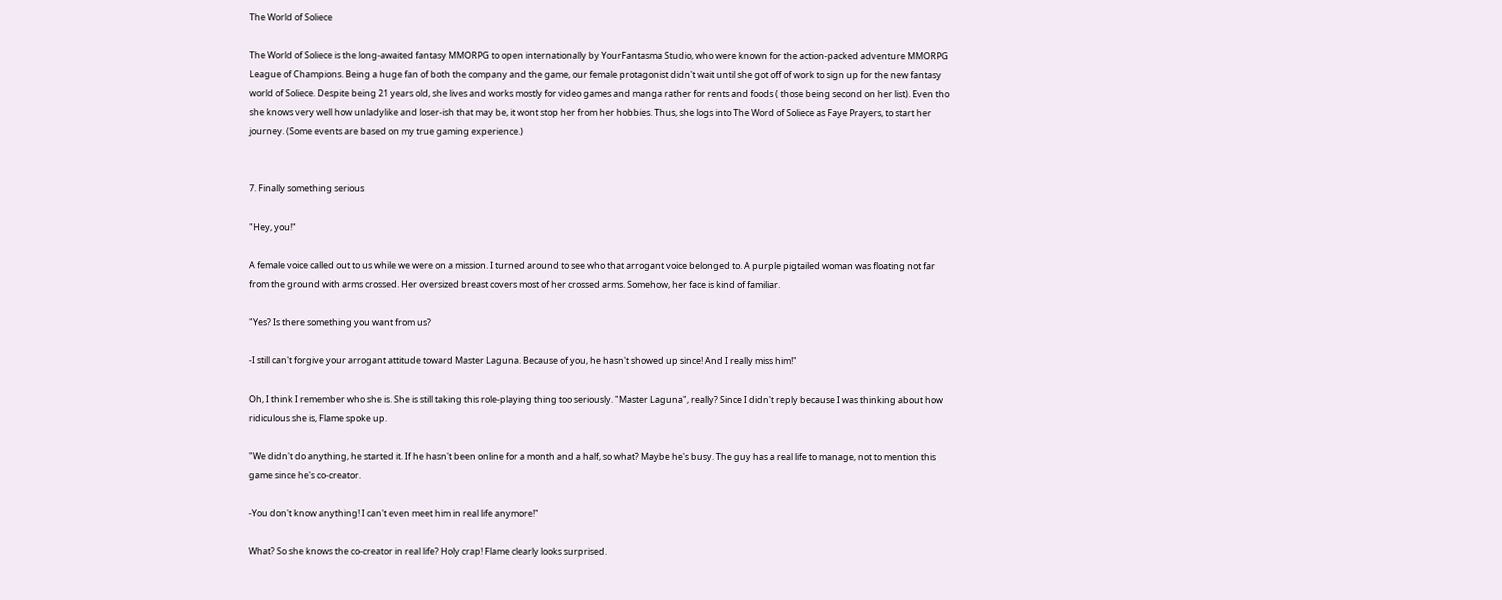The World of Soliece

The World of Soliece is the long-awaited fantasy MMORPG to open internationally by YourFantasma Studio, who were known for the action-packed adventure MMORPG League of Champions. Being a huge fan of both the company and the game, our female protagonist didn't wait until she got off of work to sign up for the new fantasy world of Soliece. Despite being 21 years old, she lives and works mostly for video games and manga rather for rents and foods ( those being second on her list). Even tho she knows very well how unladylike and loser-ish that may be, it wont stop her from her hobbies. Thus, she logs into The Word of Soliece as Faye Prayers, to start her journey. (Some events are based on my true gaming experience.)


7. Finally something serious

"Hey, you!"

A female voice called out to us while we were on a mission. I turned around to see who that arrogant voice belonged to. A purple pigtailed woman was floating not far from the ground with arms crossed. Her oversized breast covers most of her crossed arms. Somehow, her face is kind of familiar.

"Yes? Is there something you want from us?

-I still can't forgive your arrogant attitude toward Master Laguna. Because of you, he hasn't showed up since! And I really miss him!"

Oh, I think I remember who she is. She is still taking this role-playing thing too seriously. "Master Laguna", really? Since I didn't reply because I was thinking about how ridiculous she is, Flame spoke up.

"We didn't do anything, he started it. If he hasn't been online for a month and a half, so what? Maybe he's busy. The guy has a real life to manage, not to mention this game since he's co-creator.

-You don't know anything! I can't even meet him in real life anymore!"

What? So she knows the co-creator in real life? Holy crap! Flame clearly looks surprised.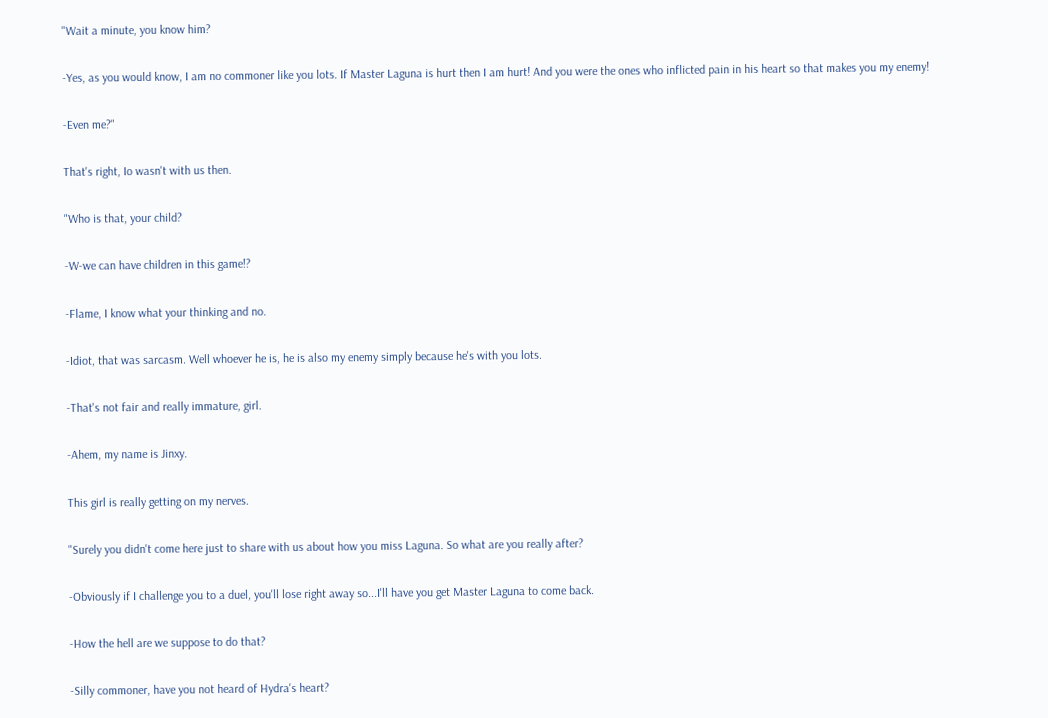"Wait a minute, you know him?

-Yes, as you would know, I am no commoner like you lots. If Master Laguna is hurt then I am hurt! And you were the ones who inflicted pain in his heart so that makes you my enemy!

-Even me?"

That's right, Io wasn't with us then.

"Who is that, your child?

-W-we can have children in this game!?

-Flame, I know what your thinking and no.

-Idiot, that was sarcasm. Well whoever he is, he is also my enemy simply because he's with you lots.

-That's not fair and really immature, girl.

-Ahem, my name is Jinxy.

This girl is really getting on my nerves.

"Surely you didn't come here just to share with us about how you miss Laguna. So what are you really after?

-Obviously if I challenge you to a duel, you'll lose right away so...I'll have you get Master Laguna to come back.

-How the hell are we suppose to do that?

-Silly commoner, have you not heard of Hydra's heart?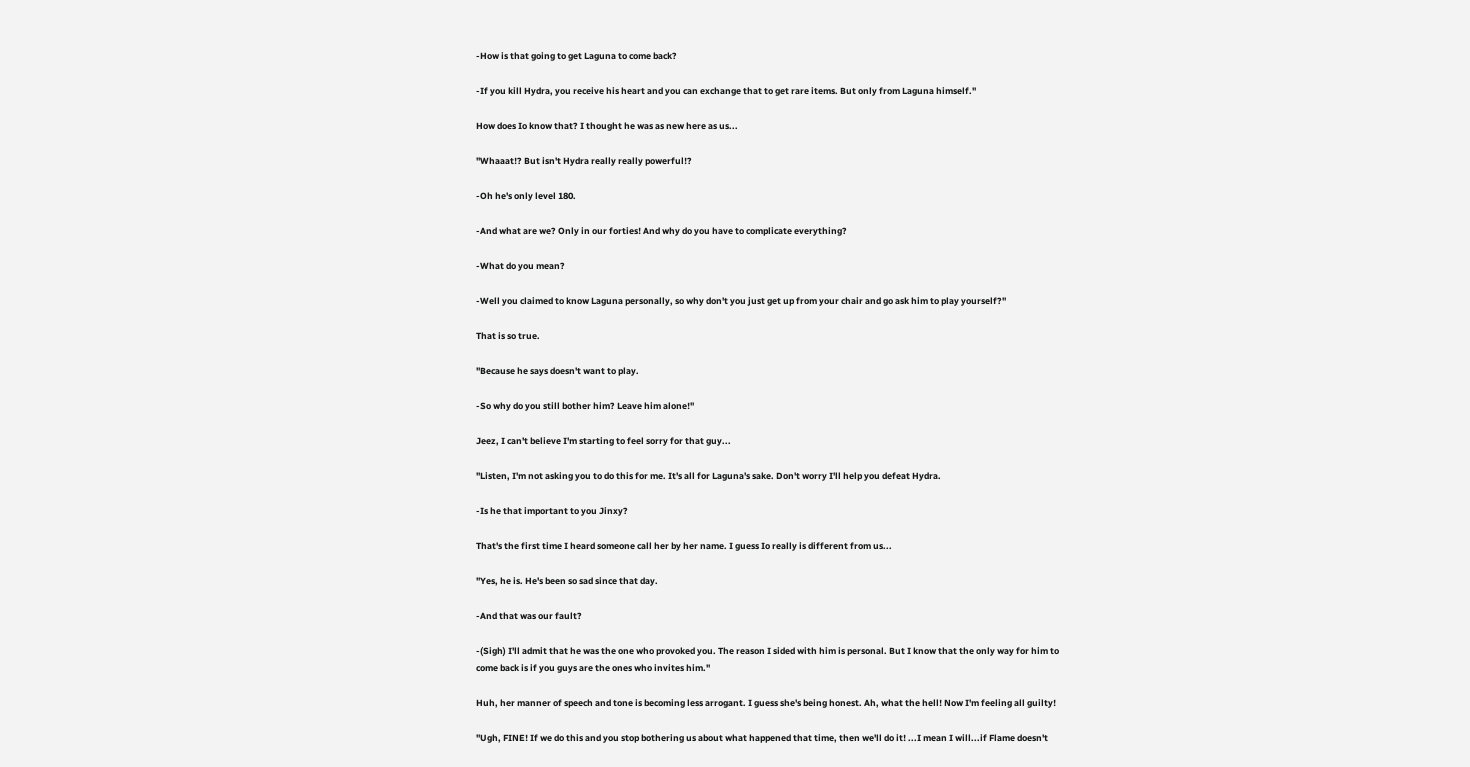-How is that going to get Laguna to come back?

-If you kill Hydra, you receive his heart and you can exchange that to get rare items. But only from Laguna himself."

How does Io know that? I thought he was as new here as us...

"Whaaat!? But isn't Hydra really really powerful!?

-Oh he's only level 180.

-And what are we? Only in our forties! And why do you have to complicate everything?

-What do you mean?

-Well you claimed to know Laguna personally, so why don't you just get up from your chair and go ask him to play yourself?"

That is so true.

"Because he says doesn't want to play.

-So why do you still bother him? Leave him alone!"

Jeez, I can't believe I'm starting to feel sorry for that guy...

"Listen, I'm not asking you to do this for me. It's all for Laguna's sake. Don't worry I'll help you defeat Hydra.

-Is he that important to you Jinxy?

That's the first time I heard someone call her by her name. I guess Io really is different from us...

"Yes, he is. He's been so sad since that day.

-And that was our fault?

-(Sigh) I'll admit that he was the one who provoked you. The reason I sided with him is personal. But I know that the only way for him to come back is if you guys are the ones who invites him."

Huh, her manner of speech and tone is becoming less arrogant. I guess she's being honest. Ah, what the hell! Now I'm feeling all guilty!

"Ugh, FINE! If we do this and you stop bothering us about what happened that time, then we'll do it! ...I mean I will...if Flame doesn't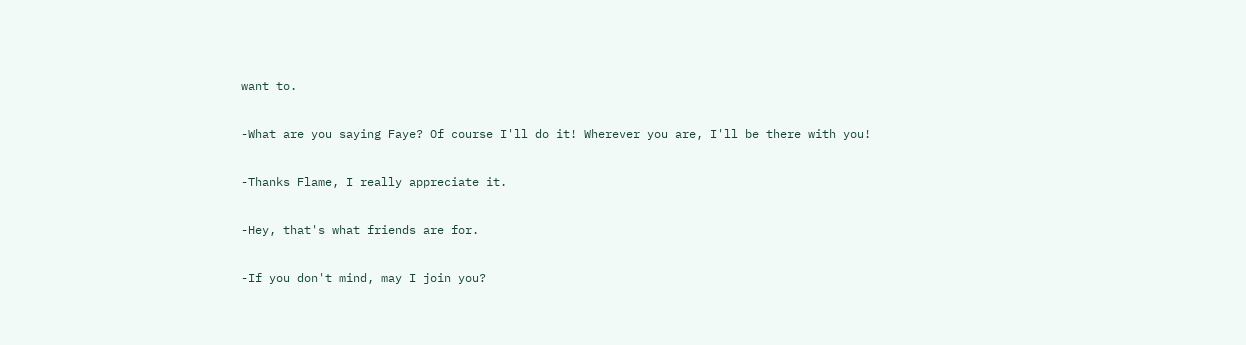want to.

-What are you saying Faye? Of course I'll do it! Wherever you are, I'll be there with you!

-Thanks Flame, I really appreciate it.

-Hey, that's what friends are for.

-If you don't mind, may I join you?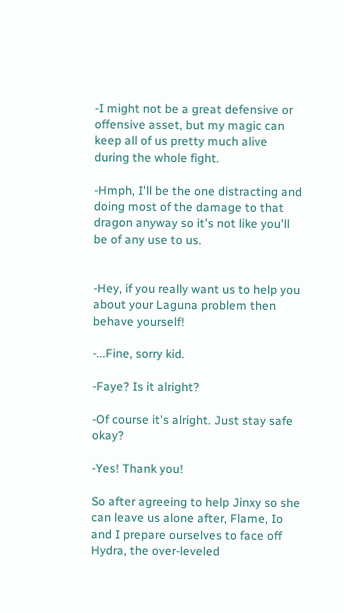-I might not be a great defensive or offensive asset, but my magic can keep all of us pretty much alive during the whole fight.

-Hmph, I'll be the one distracting and doing most of the damage to that dragon anyway so it's not like you'll be of any use to us.


-Hey, if you really want us to help you about your Laguna problem then behave yourself!

-...Fine, sorry kid.

-Faye? Is it alright?

-Of course it's alright. Just stay safe okay?

-Yes! Thank you!

So after agreeing to help Jinxy so she can leave us alone after, Flame, Io and I prepare ourselves to face off Hydra, the over-leveled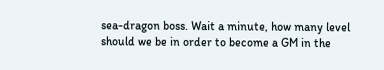sea-dragon boss. Wait a minute, how many level should we be in order to become a GM in the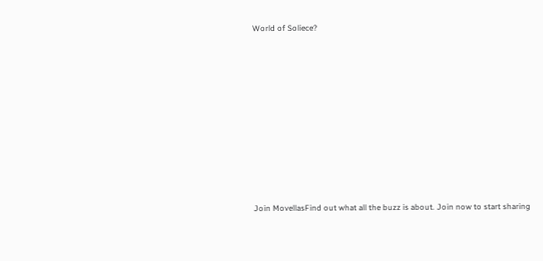World of Soliece?










Join MovellasFind out what all the buzz is about. Join now to start sharing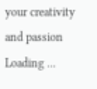your creativity and passion
Loading ...